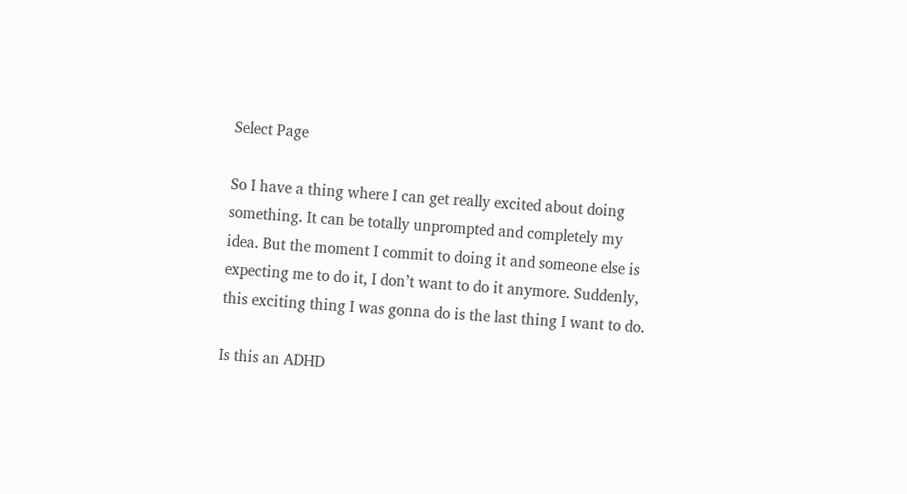Select Page

So I have a thing where I can get really excited about doing something. It can be totally unprompted and completely my idea. But the moment I commit to doing it and someone else is expecting me to do it, I don’t want to do it anymore. Suddenly, this exciting thing I was gonna do is the last thing I want to do.

Is this an ADHD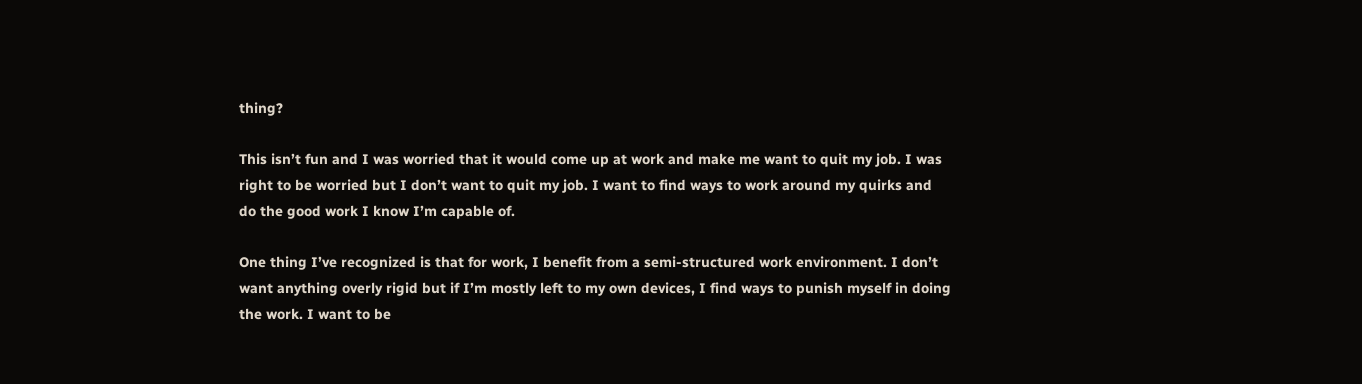thing?

This isn’t fun and I was worried that it would come up at work and make me want to quit my job. I was right to be worried but I don’t want to quit my job. I want to find ways to work around my quirks and do the good work I know I’m capable of.

One thing I’ve recognized is that for work, I benefit from a semi-structured work environment. I don’t want anything overly rigid but if I’m mostly left to my own devices, I find ways to punish myself in doing the work. I want to be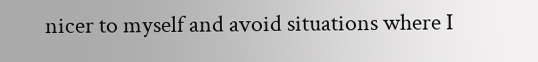nicer to myself and avoid situations where I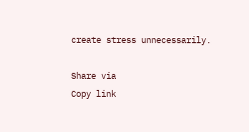create stress unnecessarily.

Share via
Copy link